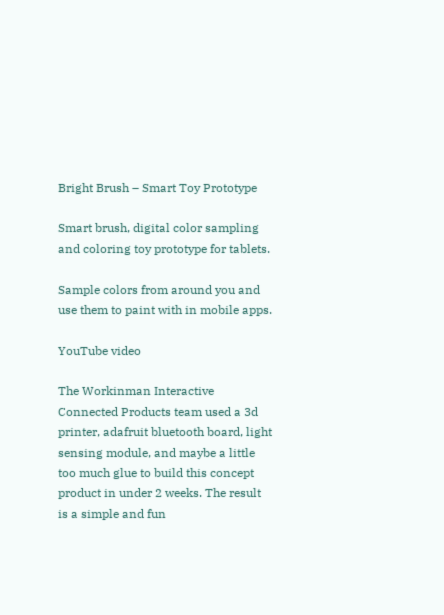Bright Brush – Smart Toy Prototype

Smart brush, digital color sampling and coloring toy prototype for tablets.

Sample colors from around you and use them to paint with in mobile apps.

YouTube video

The Workinman Interactive Connected Products team used a 3d printer, adafruit bluetooth board, light sensing module, and maybe a little too much glue to build this concept product in under 2 weeks. The result is a simple and fun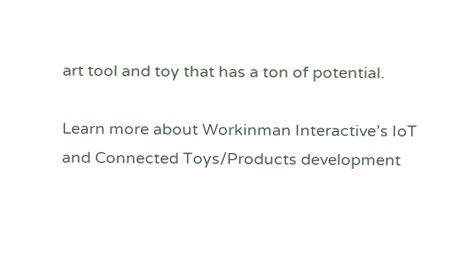art tool and toy that has a ton of potential.

Learn more about Workinman Interactive’s IoT and Connected Toys/Products development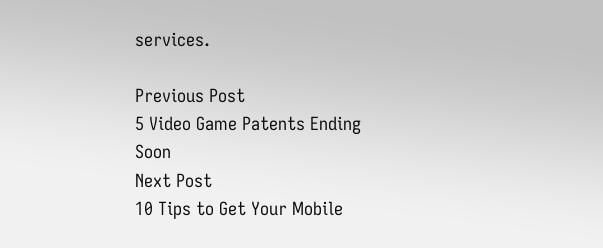services.

Previous Post
5 Video Game Patents Ending Soon
Next Post
10 Tips to Get Your Mobile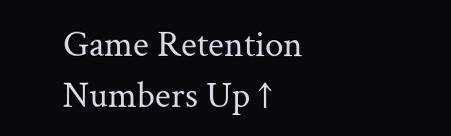Game Retention Numbers Up ↑